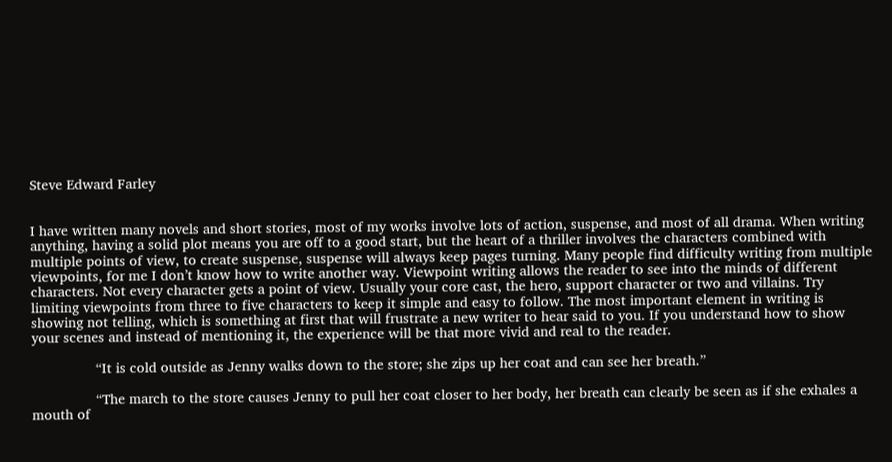Steve Edward Farley


I have written many novels and short stories, most of my works involve lots of action, suspense, and most of all drama. When writing anything, having a solid plot means you are off to a good start, but the heart of a thriller involves the characters combined with multiple points of view, to create suspense, suspense will always keep pages turning. Many people find difficulty writing from multiple viewpoints, for me I don’t know how to write another way. Viewpoint writing allows the reader to see into the minds of different characters. Not every character gets a point of view. Usually your core cast, the hero, support character or two and villains. Try limiting viewpoints from three to five characters to keep it simple and easy to follow. The most important element in writing is showing not telling, which is something at first that will frustrate a new writer to hear said to you. If you understand how to show your scenes and instead of mentioning it, the experience will be that more vivid and real to the reader.

                “It is cold outside as Jenny walks down to the store; she zips up her coat and can see her breath.”

                “The march to the store causes Jenny to pull her coat closer to her body, her breath can clearly be seen as if she exhales a mouth of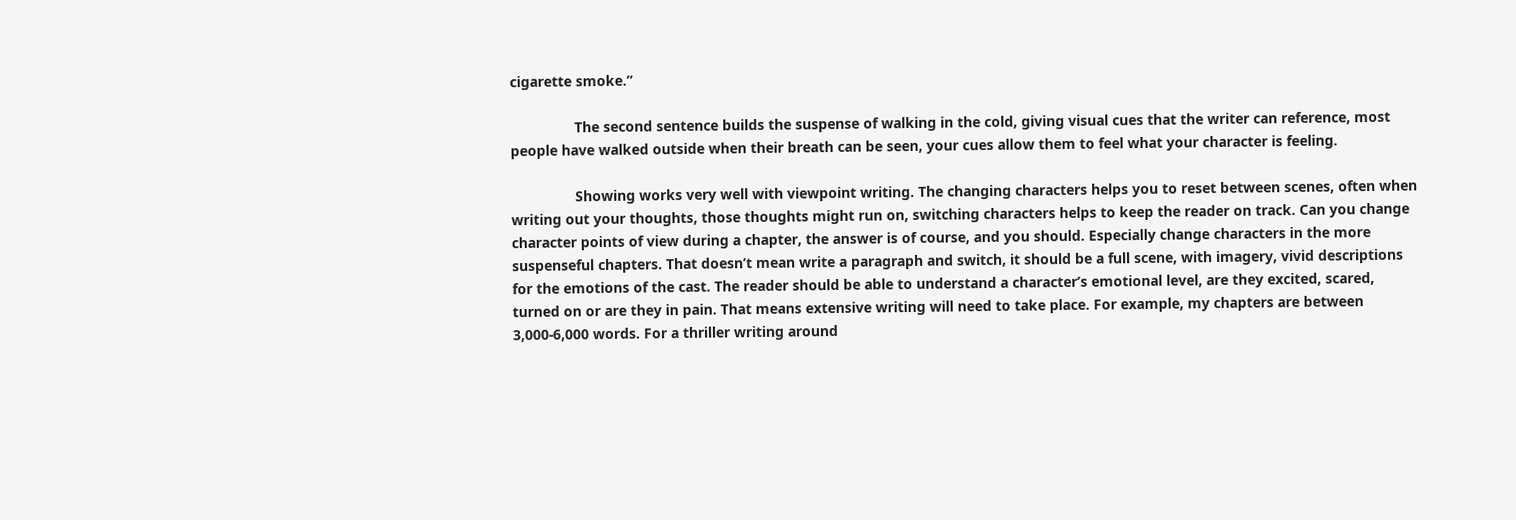cigarette smoke.”

                The second sentence builds the suspense of walking in the cold, giving visual cues that the writer can reference, most people have walked outside when their breath can be seen, your cues allow them to feel what your character is feeling.

                Showing works very well with viewpoint writing. The changing characters helps you to reset between scenes, often when writing out your thoughts, those thoughts might run on, switching characters helps to keep the reader on track. Can you change character points of view during a chapter, the answer is of course, and you should. Especially change characters in the more suspenseful chapters. That doesn’t mean write a paragraph and switch, it should be a full scene, with imagery, vivid descriptions for the emotions of the cast. The reader should be able to understand a character’s emotional level, are they excited, scared, turned on or are they in pain. That means extensive writing will need to take place. For example, my chapters are between 3,000-6,000 words. For a thriller writing around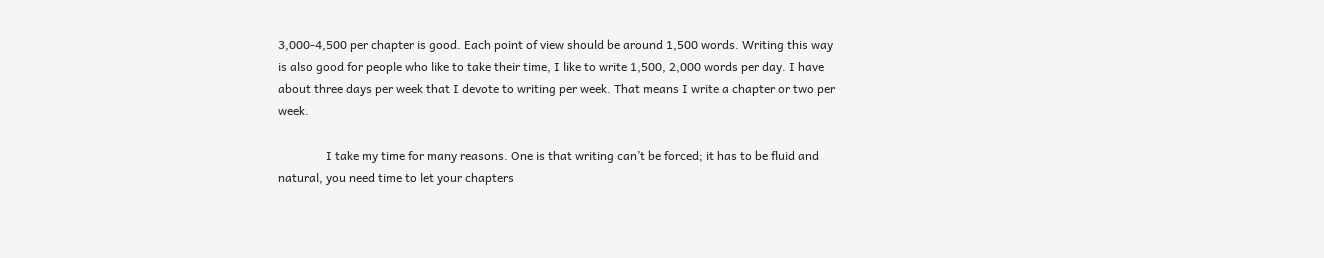3,000-4,500 per chapter is good. Each point of view should be around 1,500 words. Writing this way is also good for people who like to take their time, I like to write 1,500, 2,000 words per day. I have about three days per week that I devote to writing per week. That means I write a chapter or two per week.

                I take my time for many reasons. One is that writing can’t be forced; it has to be fluid and natural, you need time to let your chapters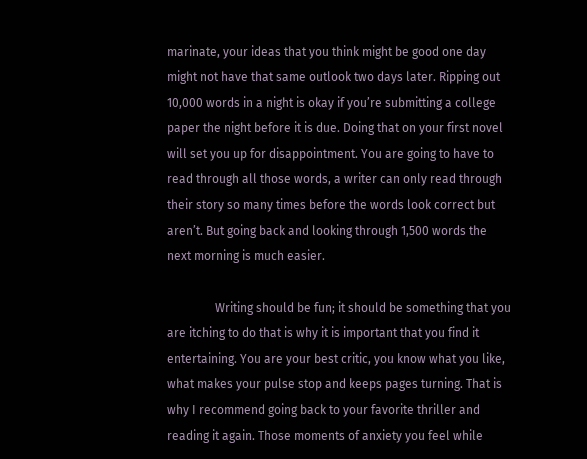marinate, your ideas that you think might be good one day might not have that same outlook two days later. Ripping out 10,000 words in a night is okay if you’re submitting a college paper the night before it is due. Doing that on your first novel will set you up for disappointment. You are going to have to read through all those words, a writer can only read through their story so many times before the words look correct but aren’t. But going back and looking through 1,500 words the next morning is much easier.

                Writing should be fun; it should be something that you are itching to do that is why it is important that you find it entertaining. You are your best critic, you know what you like, what makes your pulse stop and keeps pages turning. That is why I recommend going back to your favorite thriller and reading it again. Those moments of anxiety you feel while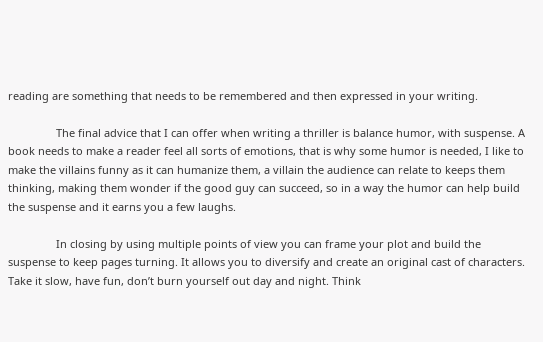reading are something that needs to be remembered and then expressed in your writing.

                The final advice that I can offer when writing a thriller is balance humor, with suspense. A book needs to make a reader feel all sorts of emotions, that is why some humor is needed, I like to make the villains funny as it can humanize them, a villain the audience can relate to keeps them thinking, making them wonder if the good guy can succeed, so in a way the humor can help build the suspense and it earns you a few laughs.

                In closing by using multiple points of view you can frame your plot and build the suspense to keep pages turning. It allows you to diversify and create an original cast of characters. Take it slow, have fun, don’t burn yourself out day and night. Think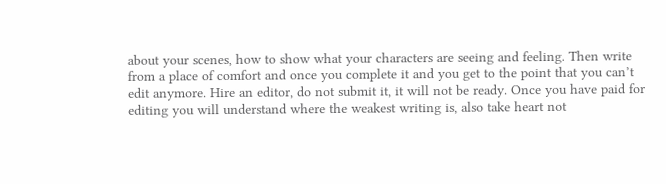about your scenes, how to show what your characters are seeing and feeling. Then write from a place of comfort and once you complete it and you get to the point that you can’t edit anymore. Hire an editor, do not submit it, it will not be ready. Once you have paid for editing you will understand where the weakest writing is, also take heart not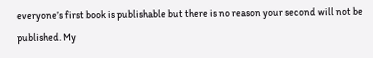everyone’s first book is publishable but there is no reason your second will not be published. My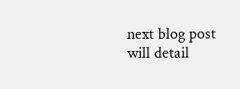next blog post will detail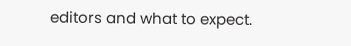editors and what to expect.